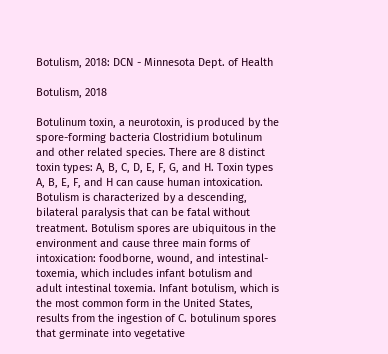Botulism, 2018: DCN - Minnesota Dept. of Health

Botulism, 2018

Botulinum toxin, a neurotoxin, is produced by the spore-forming bacteria Clostridium botulinum and other related species. There are 8 distinct toxin types: A, B, C, D, E, F, G, and H. Toxin types A, B, E, F, and H can cause human intoxication. Botulism is characterized by a descending, bilateral paralysis that can be fatal without treatment. Botulism spores are ubiquitous in the environment and cause three main forms of intoxication: foodborne, wound, and intestinal-toxemia, which includes infant botulism and adult intestinal toxemia. Infant botulism, which is the most common form in the United States, results from the ingestion of C. botulinum spores that germinate into vegetative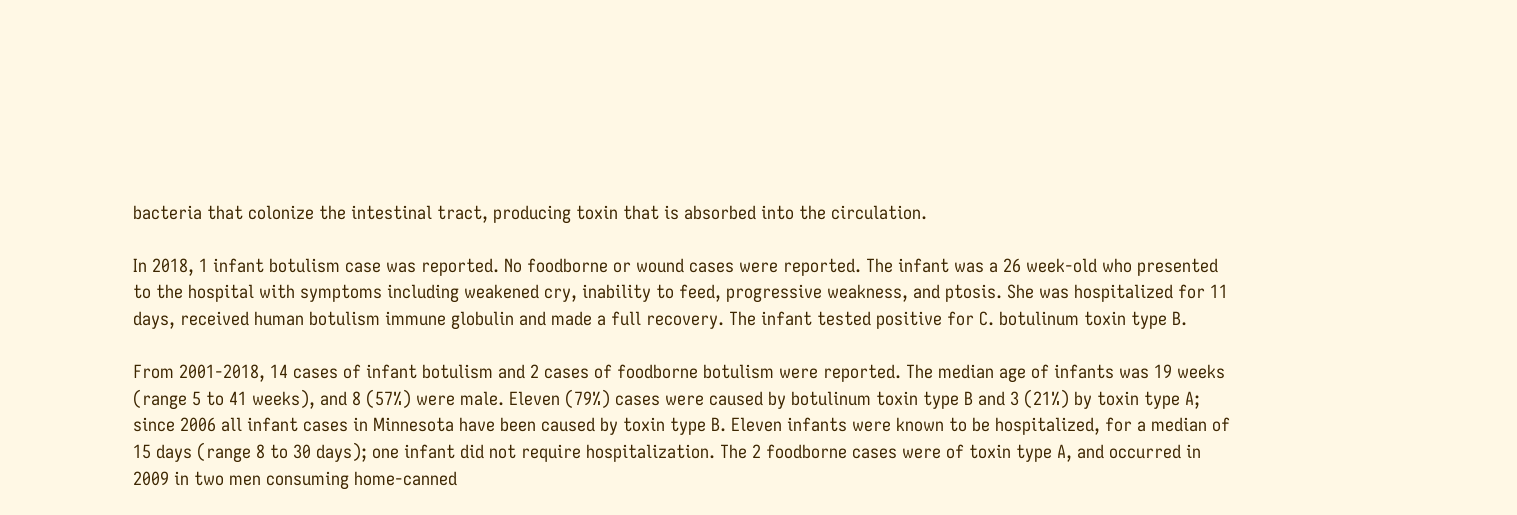bacteria that colonize the intestinal tract, producing toxin that is absorbed into the circulation.

In 2018, 1 infant botulism case was reported. No foodborne or wound cases were reported. The infant was a 26 week-old who presented to the hospital with symptoms including weakened cry, inability to feed, progressive weakness, and ptosis. She was hospitalized for 11 days, received human botulism immune globulin and made a full recovery. The infant tested positive for C. botulinum toxin type B.

From 2001-2018, 14 cases of infant botulism and 2 cases of foodborne botulism were reported. The median age of infants was 19 weeks (range 5 to 41 weeks), and 8 (57%) were male. Eleven (79%) cases were caused by botulinum toxin type B and 3 (21%) by toxin type A; since 2006 all infant cases in Minnesota have been caused by toxin type B. Eleven infants were known to be hospitalized, for a median of 15 days (range 8 to 30 days); one infant did not require hospitalization. The 2 foodborne cases were of toxin type A, and occurred in 2009 in two men consuming home-canned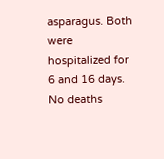asparagus. Both were hospitalized for 6 and 16 days. No deaths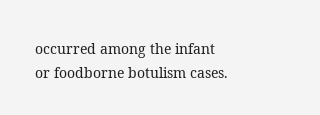occurred among the infant or foodborne botulism cases.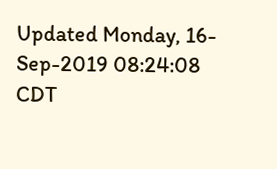Updated Monday, 16-Sep-2019 08:24:08 CDT